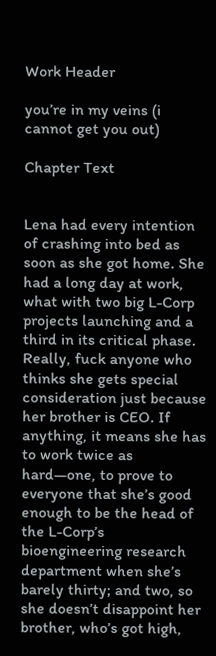Work Header

you’re in my veins (i cannot get you out)

Chapter Text


Lena had every intention of crashing into bed as soon as she got home. She had a long day at work, what with two big L-Corp projects launching and a third in its critical phase. Really, fuck anyone who thinks she gets special consideration just because her brother is CEO. If anything, it means she has to work twice as hard—one, to prove to everyone that she’s good enough to be the head of the L-Corp’s bioengineering research department when she’s barely thirty; and two, so she doesn’t disappoint her brother, who’s got high,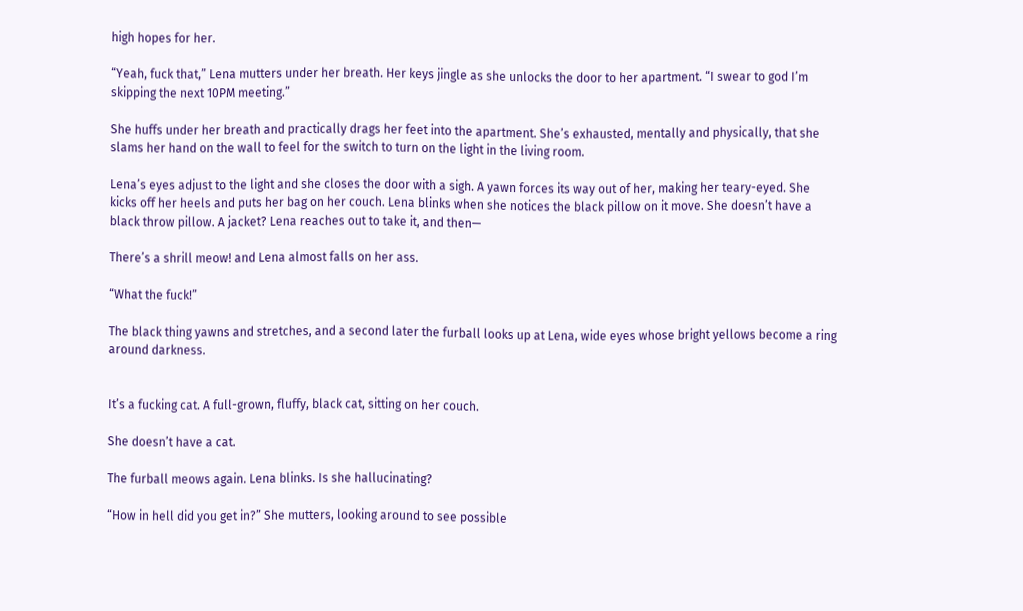high hopes for her.

“Yeah, fuck that,” Lena mutters under her breath. Her keys jingle as she unlocks the door to her apartment. “I swear to god I’m skipping the next 10PM meeting.”

She huffs under her breath and practically drags her feet into the apartment. She’s exhausted, mentally and physically, that she slams her hand on the wall to feel for the switch to turn on the light in the living room.

Lena’s eyes adjust to the light and she closes the door with a sigh. A yawn forces its way out of her, making her teary-eyed. She kicks off her heels and puts her bag on her couch. Lena blinks when she notices the black pillow on it move. She doesn’t have a black throw pillow. A jacket? Lena reaches out to take it, and then—

There’s a shrill meow! and Lena almost falls on her ass.

“What the fuck!”

The black thing yawns and stretches, and a second later the furball looks up at Lena, wide eyes whose bright yellows become a ring around darkness.


It’s a fucking cat. A full-grown, fluffy, black cat, sitting on her couch.

She doesn’t have a cat.

The furball meows again. Lena blinks. Is she hallucinating?

“How in hell did you get in?” She mutters, looking around to see possible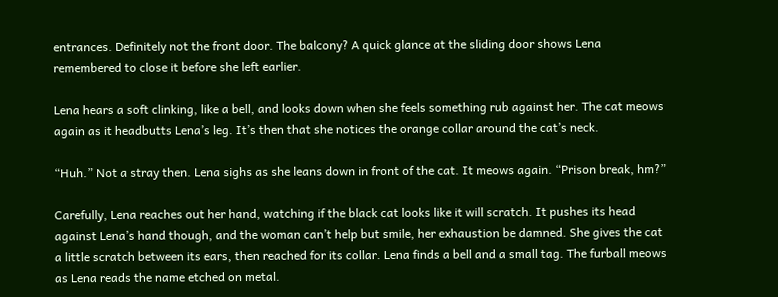entrances. Definitely not the front door. The balcony? A quick glance at the sliding door shows Lena remembered to close it before she left earlier.

Lena hears a soft clinking, like a bell, and looks down when she feels something rub against her. The cat meows again as it headbutts Lena’s leg. It’s then that she notices the orange collar around the cat’s neck.

“Huh.” Not a stray then. Lena sighs as she leans down in front of the cat. It meows again. “Prison break, hm?”

Carefully, Lena reaches out her hand, watching if the black cat looks like it will scratch. It pushes its head against Lena’s hand though, and the woman can’t help but smile, her exhaustion be damned. She gives the cat a little scratch between its ears, then reached for its collar. Lena finds a bell and a small tag. The furball meows as Lena reads the name etched on metal.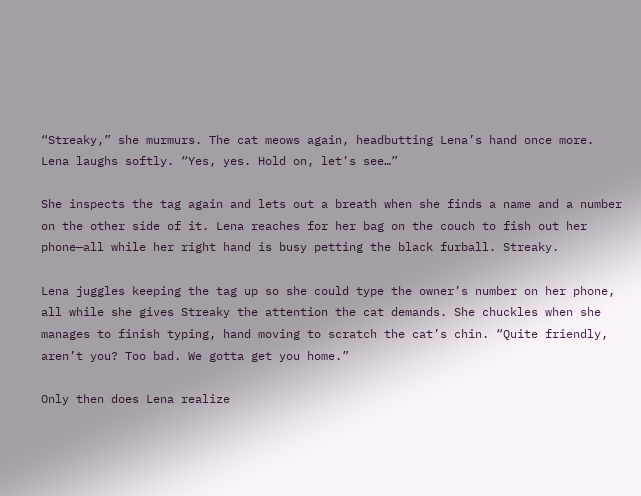“Streaky,” she murmurs. The cat meows again, headbutting Lena’s hand once more. Lena laughs softly. “Yes, yes. Hold on, let’s see…”

She inspects the tag again and lets out a breath when she finds a name and a number on the other side of it. Lena reaches for her bag on the couch to fish out her phone—all while her right hand is busy petting the black furball. Streaky.

Lena juggles keeping the tag up so she could type the owner’s number on her phone, all while she gives Streaky the attention the cat demands. She chuckles when she manages to finish typing, hand moving to scratch the cat’s chin. “Quite friendly, aren’t you? Too bad. We gotta get you home.”

Only then does Lena realize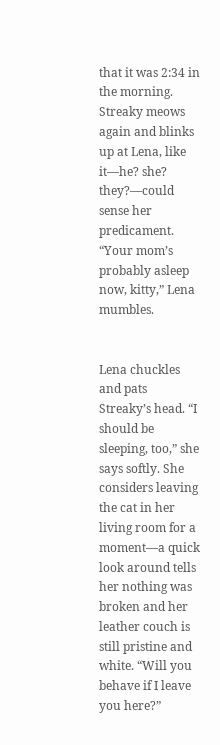that it was 2:34 in the morning. Streaky meows again and blinks up at Lena, like it—he? she? they?—could sense her predicament. “Your mom’s probably asleep now, kitty,” Lena mumbles.


Lena chuckles and pats Streaky’s head. “I should be sleeping, too,” she says softly. She considers leaving the cat in her living room for a moment—a quick look around tells her nothing was broken and her leather couch is still pristine and white. “Will you behave if I leave you here?”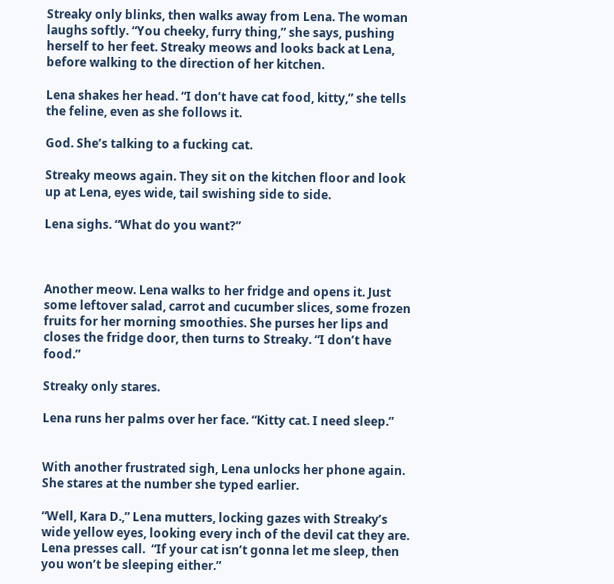Streaky only blinks, then walks away from Lena. The woman laughs softly. “You cheeky, furry thing,” she says, pushing herself to her feet. Streaky meows and looks back at Lena, before walking to the direction of her kitchen.

Lena shakes her head. “I don’t have cat food, kitty,” she tells the feline, even as she follows it.

God. She’s talking to a fucking cat.

Streaky meows again. They sit on the kitchen floor and look up at Lena, eyes wide, tail swishing side to side.

Lena sighs. “What do you want?”



Another meow. Lena walks to her fridge and opens it. Just some leftover salad, carrot and cucumber slices, some frozen fruits for her morning smoothies. She purses her lips and closes the fridge door, then turns to Streaky. “I don’t have food.”

Streaky only stares.

Lena runs her palms over her face. “Kitty cat. I need sleep.”


With another frustrated sigh, Lena unlocks her phone again. She stares at the number she typed earlier.

“Well, Kara D.,” Lena mutters, locking gazes with Streaky’s wide yellow eyes, looking every inch of the devil cat they are. Lena presses call.  “If your cat isn’t gonna let me sleep, then you won’t be sleeping either.”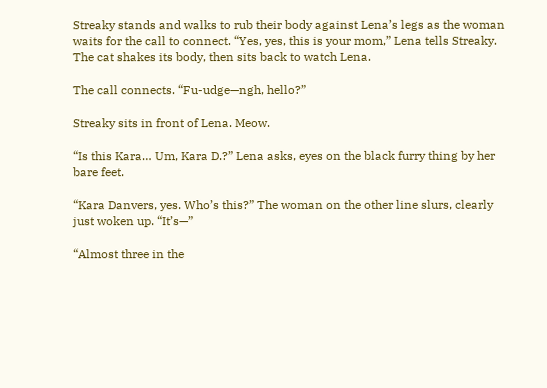Streaky stands and walks to rub their body against Lena’s legs as the woman waits for the call to connect. “Yes, yes, this is your mom,” Lena tells Streaky. The cat shakes its body, then sits back to watch Lena.

The call connects. “Fu-udge—ngh, hello?”

Streaky sits in front of Lena. Meow.

“Is this Kara… Um, Kara D.?” Lena asks, eyes on the black furry thing by her bare feet.

“Kara Danvers, yes. Who’s this?” The woman on the other line slurs, clearly just woken up. “It’s—”

“Almost three in the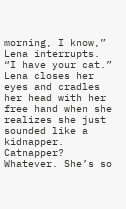morning, I know,” Lena interrupts. “I have your cat.” Lena closes her eyes and cradles her head with her free hand when she realizes she just sounded like a kidnapper. Catnapper? Whatever. She’s so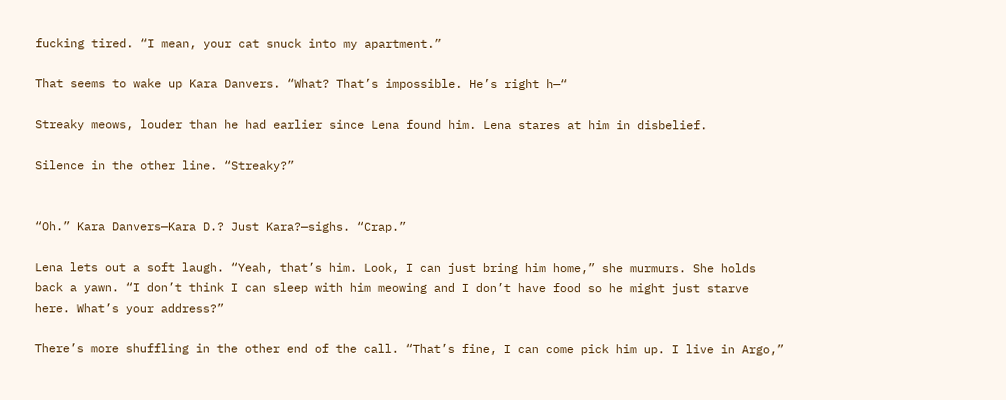fucking tired. “I mean, your cat snuck into my apartment.”

That seems to wake up Kara Danvers. “What? That’s impossible. He’s right h—“

Streaky meows, louder than he had earlier since Lena found him. Lena stares at him in disbelief.

Silence in the other line. “Streaky?”


“Oh.” Kara Danvers—Kara D.? Just Kara?—sighs. “Crap.”

Lena lets out a soft laugh. “Yeah, that’s him. Look, I can just bring him home,” she murmurs. She holds back a yawn. “I don’t think I can sleep with him meowing and I don’t have food so he might just starve here. What’s your address?”

There’s more shuffling in the other end of the call. “That’s fine, I can come pick him up. I live in Argo,”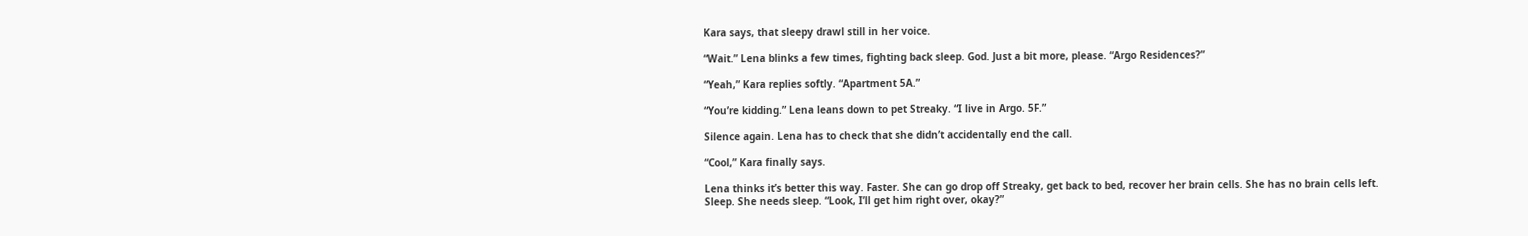Kara says, that sleepy drawl still in her voice.

“Wait.” Lena blinks a few times, fighting back sleep. God. Just a bit more, please. “Argo Residences?”

“Yeah,” Kara replies softly. “Apartment 5A.”

“You’re kidding.” Lena leans down to pet Streaky. “I live in Argo. 5F.”

Silence again. Lena has to check that she didn’t accidentally end the call.

“Cool,” Kara finally says.

Lena thinks it’s better this way. Faster. She can go drop off Streaky, get back to bed, recover her brain cells. She has no brain cells left. Sleep. She needs sleep. “Look, I’ll get him right over, okay?”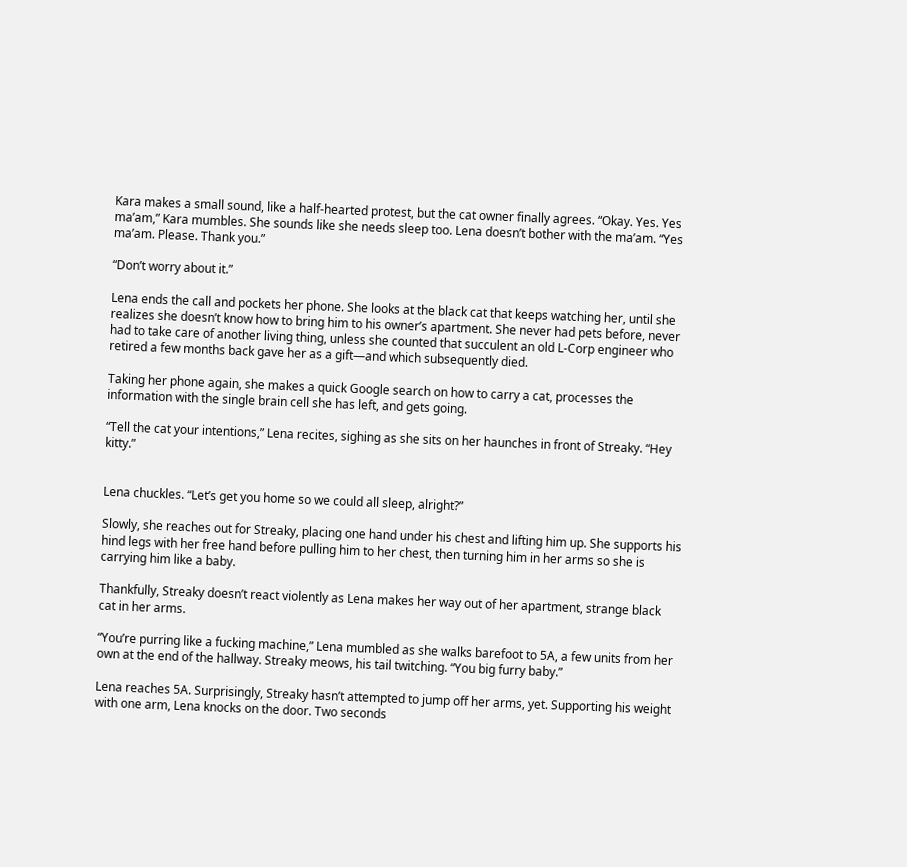Kara makes a small sound, like a half-hearted protest, but the cat owner finally agrees. “Okay. Yes. Yes ma’am,” Kara mumbles. She sounds like she needs sleep too. Lena doesn’t bother with the ma’am. “Yes ma’am. Please. Thank you.”

“Don’t worry about it.”

Lena ends the call and pockets her phone. She looks at the black cat that keeps watching her, until she realizes she doesn’t know how to bring him to his owner’s apartment. She never had pets before, never had to take care of another living thing, unless she counted that succulent an old L-Corp engineer who retired a few months back gave her as a gift—and which subsequently died.

Taking her phone again, she makes a quick Google search on how to carry a cat, processes the information with the single brain cell she has left, and gets going.

“Tell the cat your intentions,” Lena recites, sighing as she sits on her haunches in front of Streaky. “Hey kitty.”


Lena chuckles. “Let’s get you home so we could all sleep, alright?”

Slowly, she reaches out for Streaky, placing one hand under his chest and lifting him up. She supports his hind legs with her free hand before pulling him to her chest, then turning him in her arms so she is carrying him like a baby.

Thankfully, Streaky doesn’t react violently as Lena makes her way out of her apartment, strange black cat in her arms.

“You’re purring like a fucking machine,” Lena mumbled as she walks barefoot to 5A, a few units from her own at the end of the hallway. Streaky meows, his tail twitching. “You big furry baby.”

Lena reaches 5A. Surprisingly, Streaky hasn’t attempted to jump off her arms, yet. Supporting his weight with one arm, Lena knocks on the door. Two seconds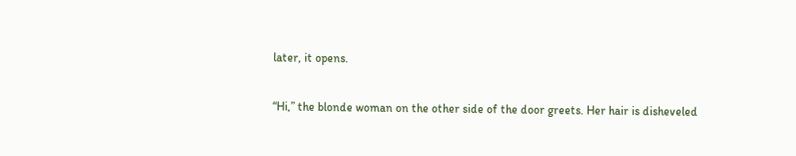later, it opens.

“Hi,” the blonde woman on the other side of the door greets. Her hair is disheveled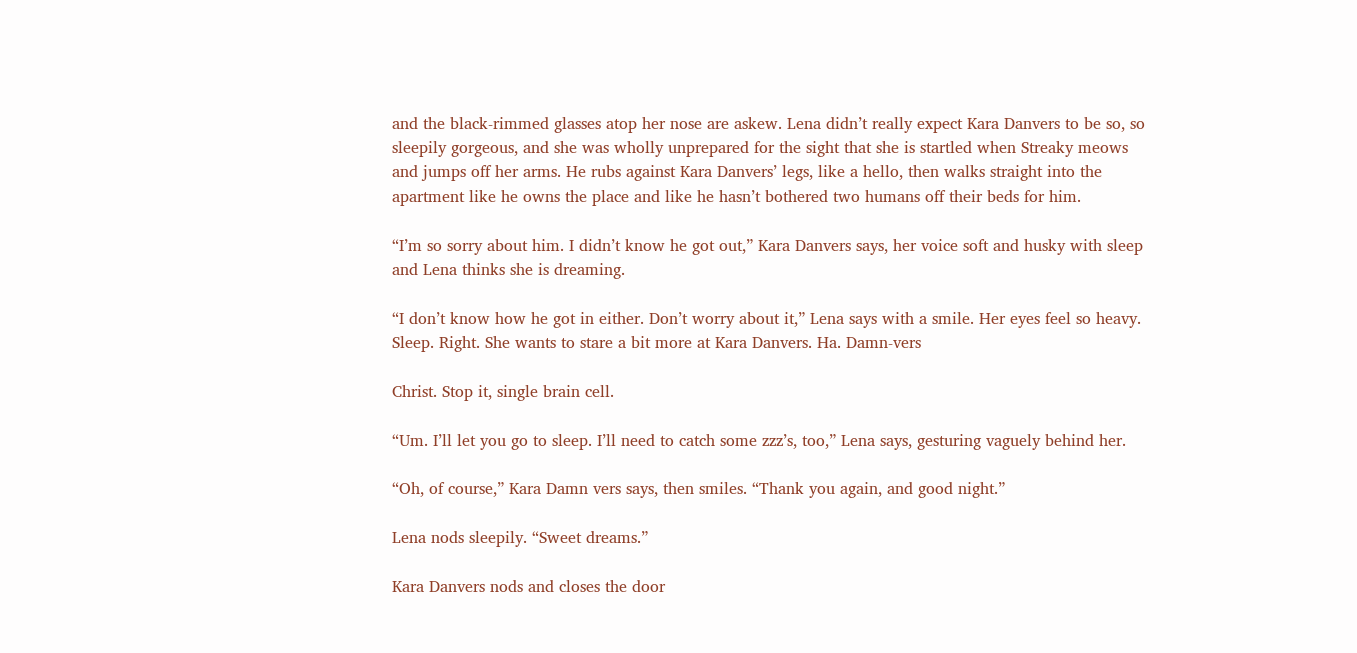and the black-rimmed glasses atop her nose are askew. Lena didn’t really expect Kara Danvers to be so, so sleepily gorgeous, and she was wholly unprepared for the sight that she is startled when Streaky meows and jumps off her arms. He rubs against Kara Danvers’ legs, like a hello, then walks straight into the apartment like he owns the place and like he hasn’t bothered two humans off their beds for him.

“I’m so sorry about him. I didn’t know he got out,” Kara Danvers says, her voice soft and husky with sleep and Lena thinks she is dreaming.

“I don’t know how he got in either. Don’t worry about it,” Lena says with a smile. Her eyes feel so heavy. Sleep. Right. She wants to stare a bit more at Kara Danvers. Ha. Damn-vers

Christ. Stop it, single brain cell.

“Um. I’ll let you go to sleep. I’ll need to catch some zzz’s, too,” Lena says, gesturing vaguely behind her.

“Oh, of course,” Kara Damn vers says, then smiles. “Thank you again, and good night.”

Lena nods sleepily. “Sweet dreams.”

Kara Danvers nods and closes the door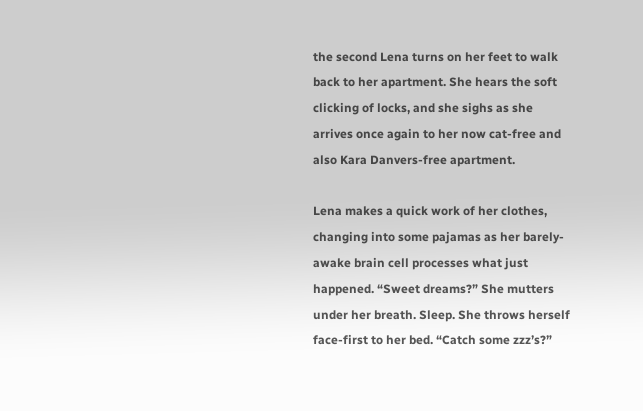the second Lena turns on her feet to walk back to her apartment. She hears the soft clicking of locks, and she sighs as she arrives once again to her now cat-free and also Kara Danvers-free apartment.

Lena makes a quick work of her clothes, changing into some pajamas as her barely-awake brain cell processes what just happened. “Sweet dreams?” She mutters under her breath. Sleep. She throws herself face-first to her bed. “Catch some zzz’s?”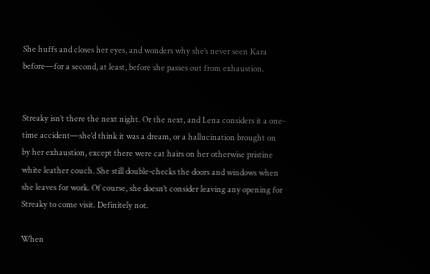She huffs and closes her eyes, and wonders why she’s never seen Kara before—for a second, at least, before she passes out from exhaustion.


Streaky isn’t there the next night. Or the next, and Lena considers it a one-time accident—she’d think it was a dream, or a hallucination brought on by her exhaustion, except there were cat hairs on her otherwise pristine white leather couch. She still double-checks the doors and windows when she leaves for work. Of course, she doesn’t consider leaving any opening for Streaky to come visit. Definitely not.

When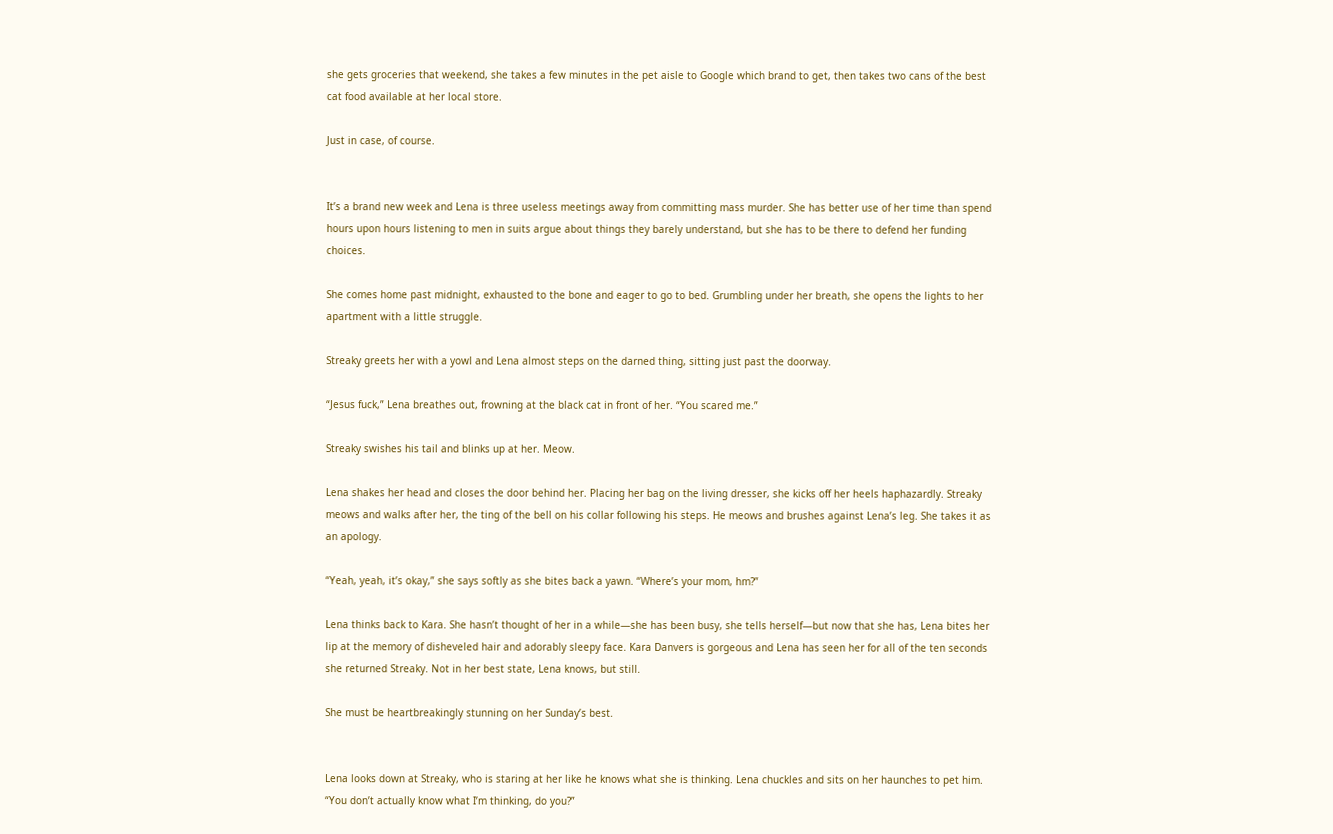she gets groceries that weekend, she takes a few minutes in the pet aisle to Google which brand to get, then takes two cans of the best cat food available at her local store.

Just in case, of course.


It’s a brand new week and Lena is three useless meetings away from committing mass murder. She has better use of her time than spend hours upon hours listening to men in suits argue about things they barely understand, but she has to be there to defend her funding choices.

She comes home past midnight, exhausted to the bone and eager to go to bed. Grumbling under her breath, she opens the lights to her apartment with a little struggle.

Streaky greets her with a yowl and Lena almost steps on the darned thing, sitting just past the doorway.

“Jesus fuck,” Lena breathes out, frowning at the black cat in front of her. “You scared me.”

Streaky swishes his tail and blinks up at her. Meow.

Lena shakes her head and closes the door behind her. Placing her bag on the living dresser, she kicks off her heels haphazardly. Streaky meows and walks after her, the ting of the bell on his collar following his steps. He meows and brushes against Lena’s leg. She takes it as an apology.

“Yeah, yeah, it’s okay,” she says softly as she bites back a yawn. “Where’s your mom, hm?”

Lena thinks back to Kara. She hasn’t thought of her in a while—she has been busy, she tells herself—but now that she has, Lena bites her lip at the memory of disheveled hair and adorably sleepy face. Kara Danvers is gorgeous and Lena has seen her for all of the ten seconds she returned Streaky. Not in her best state, Lena knows, but still.

She must be heartbreakingly stunning on her Sunday’s best.


Lena looks down at Streaky, who is staring at her like he knows what she is thinking. Lena chuckles and sits on her haunches to pet him. “You don’t actually know what I’m thinking, do you?”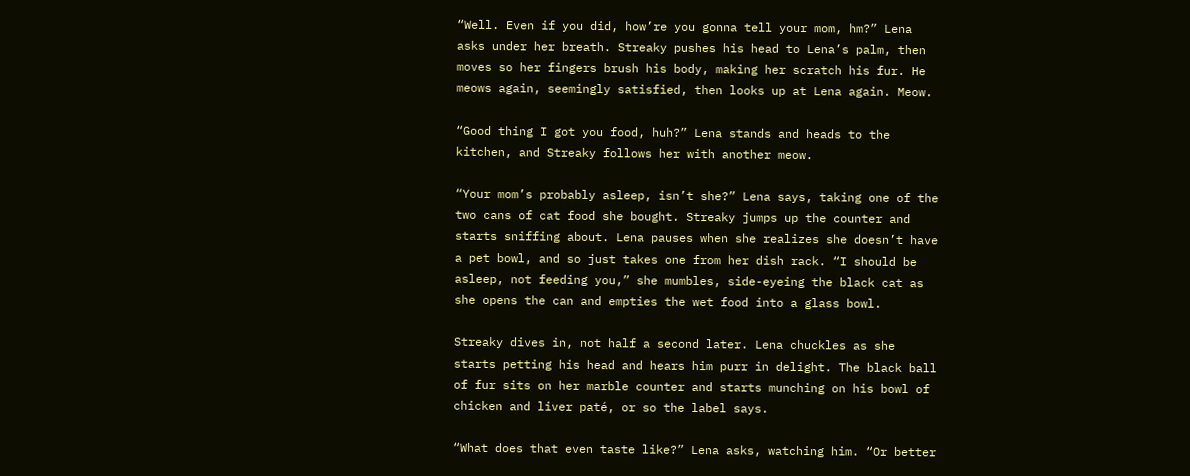“Well. Even if you did, how’re you gonna tell your mom, hm?” Lena asks under her breath. Streaky pushes his head to Lena’s palm, then moves so her fingers brush his body, making her scratch his fur. He meows again, seemingly satisfied, then looks up at Lena again. Meow.

“Good thing I got you food, huh?” Lena stands and heads to the kitchen, and Streaky follows her with another meow.

“Your mom’s probably asleep, isn’t she?” Lena says, taking one of the two cans of cat food she bought. Streaky jumps up the counter and starts sniffing about. Lena pauses when she realizes she doesn’t have a pet bowl, and so just takes one from her dish rack. “I should be asleep, not feeding you,” she mumbles, side-eyeing the black cat as she opens the can and empties the wet food into a glass bowl.

Streaky dives in, not half a second later. Lena chuckles as she starts petting his head and hears him purr in delight. The black ball of fur sits on her marble counter and starts munching on his bowl of chicken and liver paté, or so the label says.

“What does that even taste like?” Lena asks, watching him. “Or better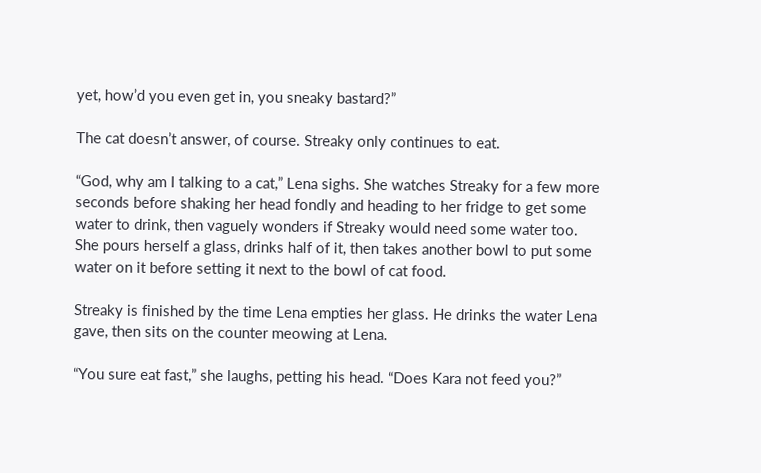yet, how’d you even get in, you sneaky bastard?”

The cat doesn’t answer, of course. Streaky only continues to eat.

“God, why am I talking to a cat,” Lena sighs. She watches Streaky for a few more seconds before shaking her head fondly and heading to her fridge to get some water to drink, then vaguely wonders if Streaky would need some water too. She pours herself a glass, drinks half of it, then takes another bowl to put some water on it before setting it next to the bowl of cat food.

Streaky is finished by the time Lena empties her glass. He drinks the water Lena gave, then sits on the counter meowing at Lena.

“You sure eat fast,” she laughs, petting his head. “Does Kara not feed you?”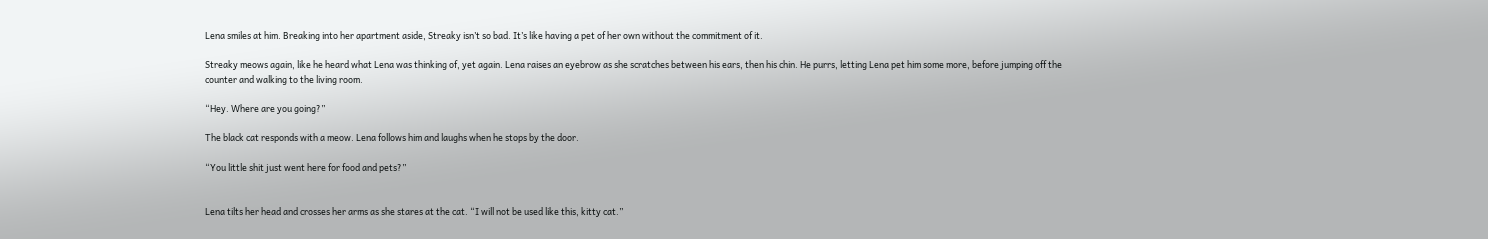Lena smiles at him. Breaking into her apartment aside, Streaky isn’t so bad. It’s like having a pet of her own without the commitment of it.

Streaky meows again, like he heard what Lena was thinking of, yet again. Lena raises an eyebrow as she scratches between his ears, then his chin. He purrs, letting Lena pet him some more, before jumping off the counter and walking to the living room.

“Hey. Where are you going?”

The black cat responds with a meow. Lena follows him and laughs when he stops by the door.

“You little shit just went here for food and pets?”


Lena tilts her head and crosses her arms as she stares at the cat. “I will not be used like this, kitty cat.”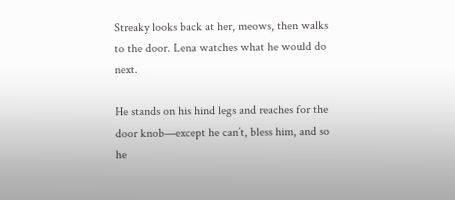Streaky looks back at her, meows, then walks to the door. Lena watches what he would do next.

He stands on his hind legs and reaches for the door knob—except he can’t, bless him, and so he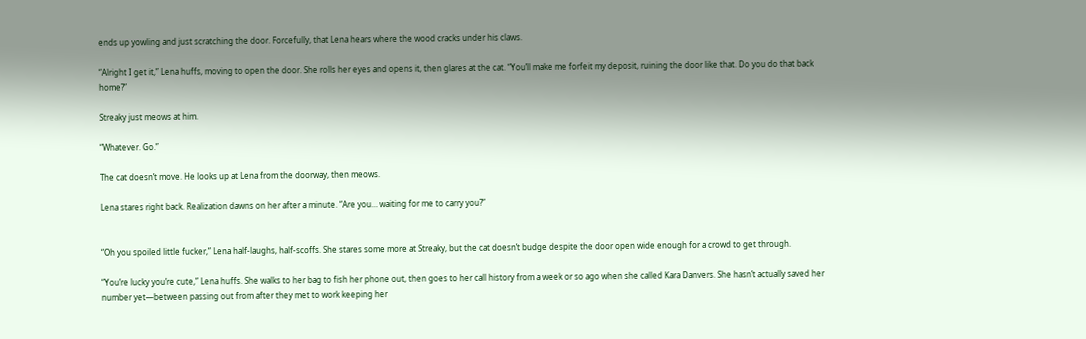ends up yowling and just scratching the door. Forcefully, that Lena hears where the wood cracks under his claws.

“Alright I get it,” Lena huffs, moving to open the door. She rolls her eyes and opens it, then glares at the cat. “You’ll make me forfeit my deposit, ruining the door like that. Do you do that back home?”

Streaky just meows at him.

“Whatever. Go.”

The cat doesn’t move. He looks up at Lena from the doorway, then meows.

Lena stares right back. Realization dawns on her after a minute. “Are you… waiting for me to carry you?”


“Oh you spoiled little fucker,” Lena half-laughs, half-scoffs. She stares some more at Streaky, but the cat doesn’t budge despite the door open wide enough for a crowd to get through.

“You’re lucky you’re cute,” Lena huffs. She walks to her bag to fish her phone out, then goes to her call history from a week or so ago when she called Kara Danvers. She hasn’t actually saved her number yet—between passing out from after they met to work keeping her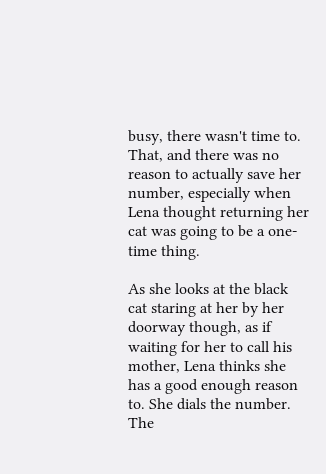busy, there wasn't time to. That, and there was no reason to actually save her number, especially when Lena thought returning her cat was going to be a one-time thing.

As she looks at the black cat staring at her by her doorway though, as if waiting for her to call his mother, Lena thinks she has a good enough reason to. She dials the number. The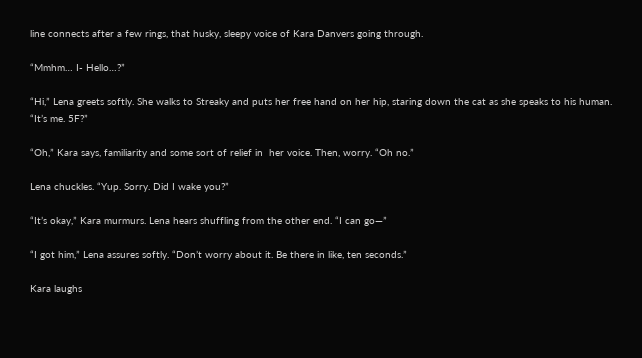line connects after a few rings, that husky, sleepy voice of Kara Danvers going through.

“Mmhm… I- Hello…?”

“Hi,” Lena greets softly. She walks to Streaky and puts her free hand on her hip, staring down the cat as she speaks to his human. “It’s me. 5F?”

“Oh,” Kara says, familiarity and some sort of relief in  her voice. Then, worry. “Oh no.”

Lena chuckles. “Yup. Sorry. Did I wake you?”

“It’s okay,” Kara murmurs. Lena hears shuffling from the other end. “I can go—”

“I got him,” Lena assures softly. “Don’t worry about it. Be there in like, ten seconds.”

Kara laughs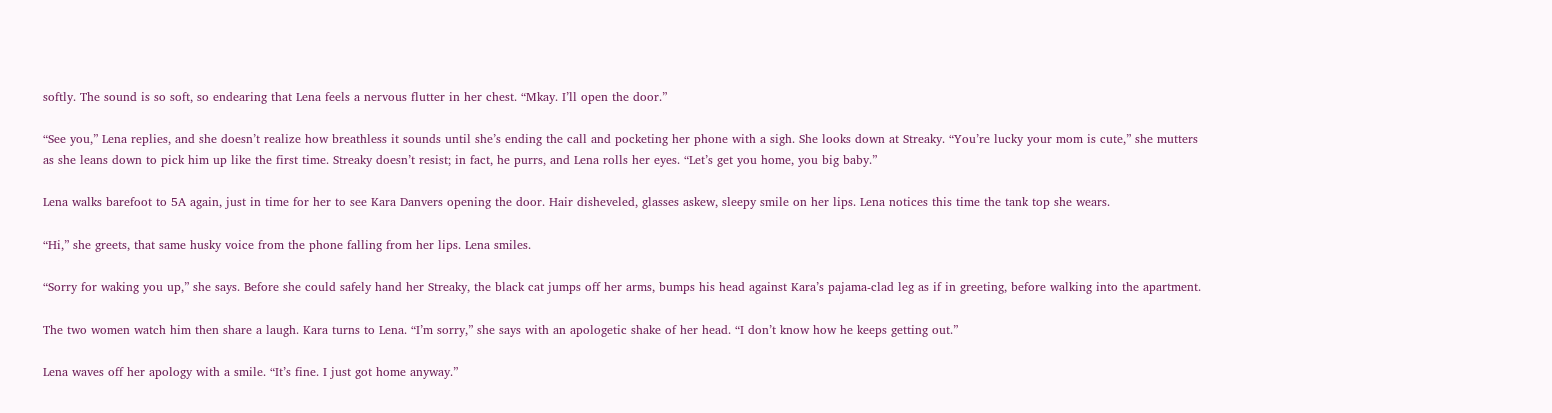softly. The sound is so soft, so endearing that Lena feels a nervous flutter in her chest. “Mkay. I’ll open the door.”

“See you,” Lena replies, and she doesn’t realize how breathless it sounds until she’s ending the call and pocketing her phone with a sigh. She looks down at Streaky. “You’re lucky your mom is cute,” she mutters as she leans down to pick him up like the first time. Streaky doesn’t resist; in fact, he purrs, and Lena rolls her eyes. “Let’s get you home, you big baby.”

Lena walks barefoot to 5A again, just in time for her to see Kara Danvers opening the door. Hair disheveled, glasses askew, sleepy smile on her lips. Lena notices this time the tank top she wears.

“Hi,” she greets, that same husky voice from the phone falling from her lips. Lena smiles.

“Sorry for waking you up,” she says. Before she could safely hand her Streaky, the black cat jumps off her arms, bumps his head against Kara’s pajama-clad leg as if in greeting, before walking into the apartment.

The two women watch him then share a laugh. Kara turns to Lena. “I’m sorry,” she says with an apologetic shake of her head. “I don’t know how he keeps getting out.”

Lena waves off her apology with a smile. “It’s fine. I just got home anyway.”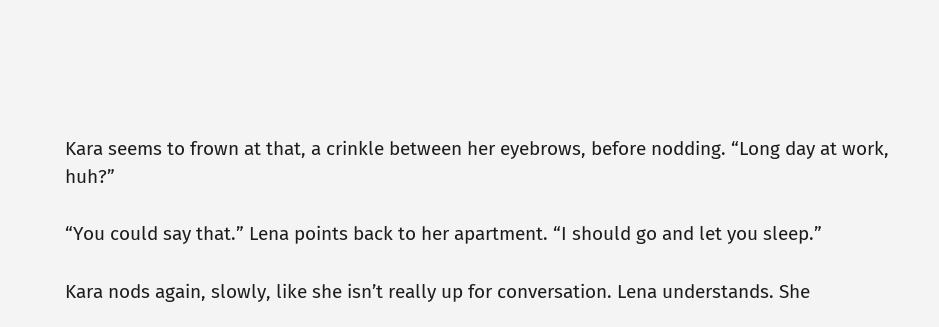Kara seems to frown at that, a crinkle between her eyebrows, before nodding. “Long day at work, huh?”

“You could say that.” Lena points back to her apartment. “I should go and let you sleep.”

Kara nods again, slowly, like she isn’t really up for conversation. Lena understands. She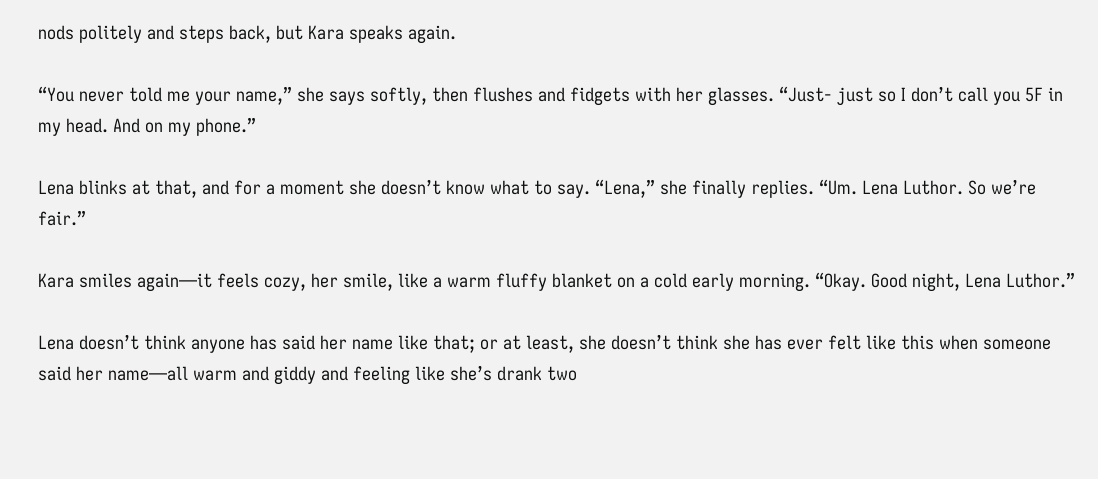nods politely and steps back, but Kara speaks again.

“You never told me your name,” she says softly, then flushes and fidgets with her glasses. “Just- just so I don’t call you 5F in my head. And on my phone.”

Lena blinks at that, and for a moment she doesn’t know what to say. “Lena,” she finally replies. “Um. Lena Luthor. So we’re fair.”

Kara smiles again—it feels cozy, her smile, like a warm fluffy blanket on a cold early morning. “Okay. Good night, Lena Luthor.”

Lena doesn’t think anyone has said her name like that; or at least, she doesn’t think she has ever felt like this when someone said her name—all warm and giddy and feeling like she’s drank two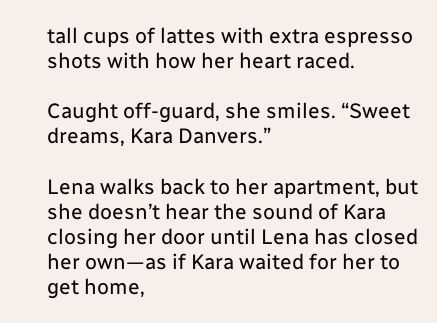tall cups of lattes with extra espresso shots with how her heart raced.

Caught off-guard, she smiles. “Sweet dreams, Kara Danvers.”

Lena walks back to her apartment, but she doesn’t hear the sound of Kara closing her door until Lena has closed her own—as if Kara waited for her to get home,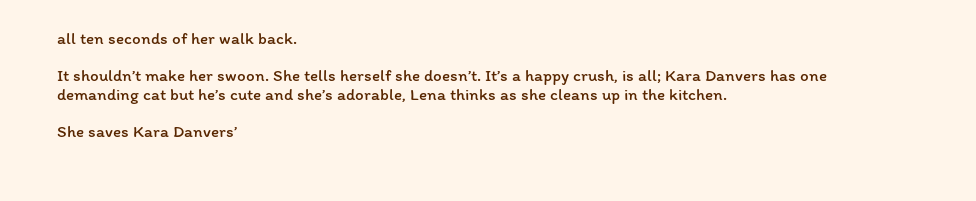all ten seconds of her walk back.

It shouldn’t make her swoon. She tells herself she doesn’t. It’s a happy crush, is all; Kara Danvers has one demanding cat but he’s cute and she’s adorable, Lena thinks as she cleans up in the kitchen.

She saves Kara Danvers’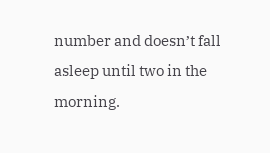number and doesn’t fall asleep until two in the morning.